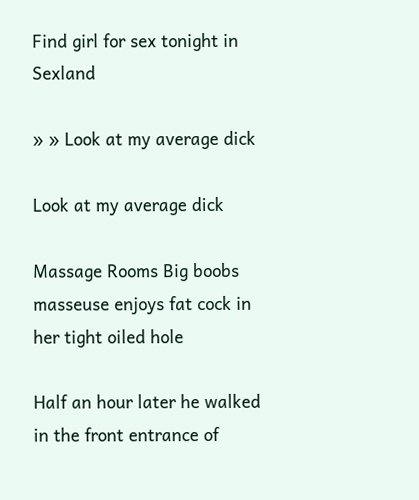Find girl for sex tonight in Sexland

» » Look at my average dick

Look at my average dick

Massage Rooms Big boobs masseuse enjoys fat cock in her tight oiled hole

Half an hour later he walked in the front entrance of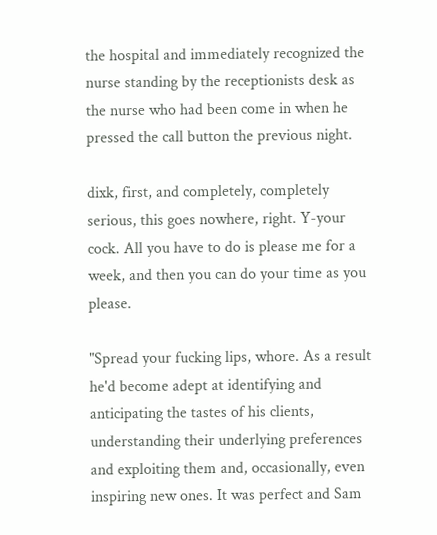the hospital and immediately recognized the nurse standing by the receptionists desk as the nurse who had been come in when he pressed the call button the previous night.

dixk, first, and completely, completely serious, this goes nowhere, right. Y-your cock. All you have to do is please me for a week, and then you can do your time as you please.

"Spread your fucking lips, whore. As a result he'd become adept at identifying and anticipating the tastes of his clients, understanding their underlying preferences and exploiting them and, occasionally, even inspiring new ones. It was perfect and Sam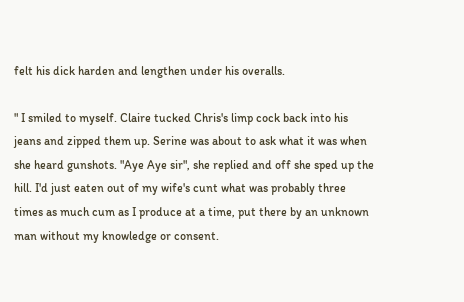felt his dick harden and lengthen under his overalls.

" I smiled to myself. Claire tucked Chris's limp cock back into his jeans and zipped them up. Serine was about to ask what it was when she heard gunshots. "Aye Aye sir", she replied and off she sped up the hill. I'd just eaten out of my wife's cunt what was probably three times as much cum as I produce at a time, put there by an unknown man without my knowledge or consent.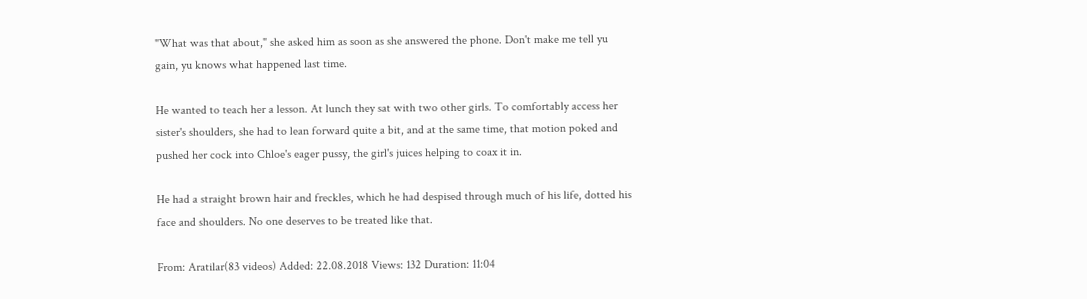"What was that about," she asked him as soon as she answered the phone. Don't make me tell yu gain, yu knows what happened last time.

He wanted to teach her a lesson. At lunch they sat with two other girls. To comfortably access her sister's shoulders, she had to lean forward quite a bit, and at the same time, that motion poked and pushed her cock into Chloe's eager pussy, the girl's juices helping to coax it in.

He had a straight brown hair and freckles, which he had despised through much of his life, dotted his face and shoulders. No one deserves to be treated like that.

From: Aratilar(83 videos) Added: 22.08.2018 Views: 132 Duration: 11:04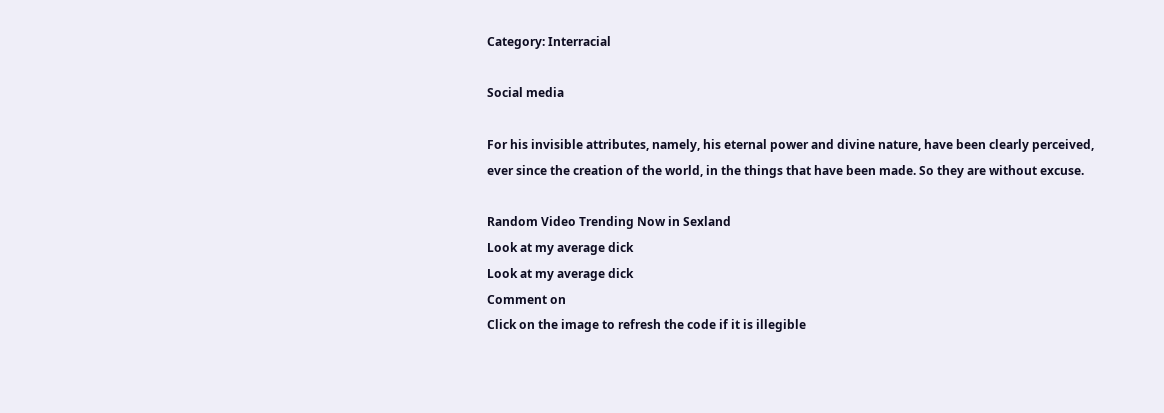Category: Interracial

Social media

For his invisible attributes, namely, his eternal power and divine nature, have been clearly perceived, ever since the creation of the world, in the things that have been made. So they are without excuse.

Random Video Trending Now in Sexland
Look at my average dick
Look at my average dick
Comment on
Click on the image to refresh the code if it is illegible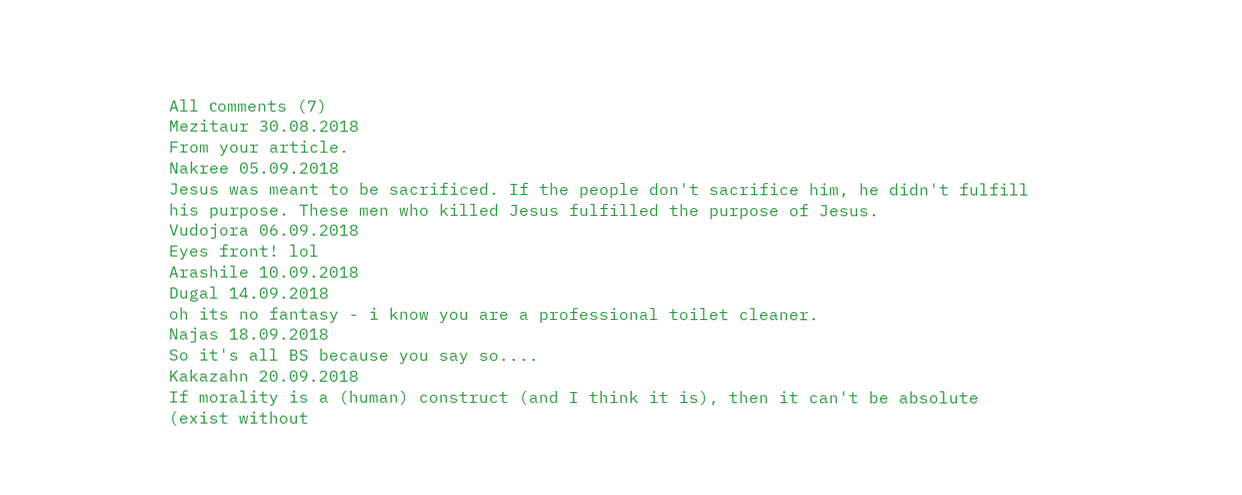All сomments (7)
Mezitaur 30.08.2018
From your article.
Nakree 05.09.2018
Jesus was meant to be sacrificed. If the people don't sacrifice him, he didn't fulfill his purpose. These men who killed Jesus fulfilled the purpose of Jesus.
Vudojora 06.09.2018
Eyes front! lol
Arashile 10.09.2018
Dugal 14.09.2018
oh its no fantasy - i know you are a professional toilet cleaner.
Najas 18.09.2018
So it's all BS because you say so....
Kakazahn 20.09.2018
If morality is a (human) construct (and I think it is), then it can't be absolute (exist without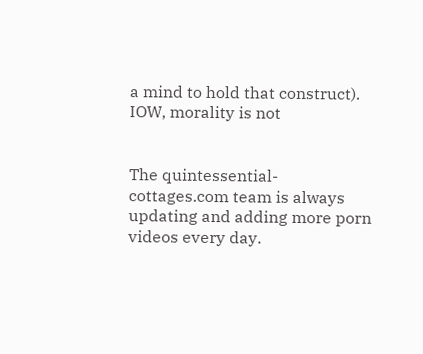a mind to hold that construct). IOW, morality is not


The quintessential-cottages.com team is always updating and adding more porn videos every day.